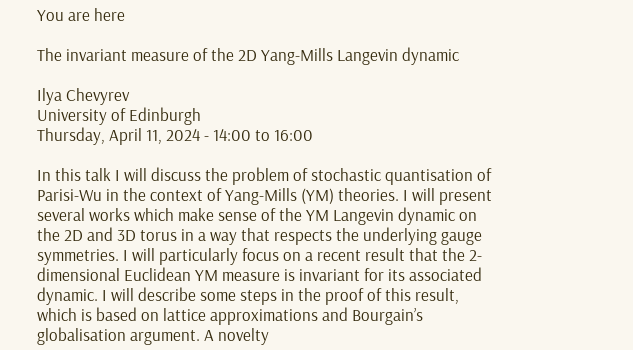You are here

The invariant measure of the 2D Yang-Mills Langevin dynamic

Ilya Chevyrev
University of Edinburgh
Thursday, April 11, 2024 - 14:00 to 16:00

In this talk I will discuss the problem of stochastic quantisation of Parisi-Wu in the context of Yang-Mills (YM) theories. I will present several works which make sense of the YM Langevin dynamic on the 2D and 3D torus in a way that respects the underlying gauge symmetries. I will particularly focus on a recent result that the 2-dimensional Euclidean YM measure is invariant for its associated dynamic. I will describe some steps in the proof of this result, which is based on lattice approximations and Bourgain’s globalisation argument. A novelty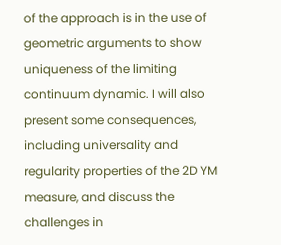of the approach is in the use of geometric arguments to show uniqueness of the limiting continuum dynamic. I will also present some consequences, including universality and regularity properties of the 2D YM measure, and discuss the challenges in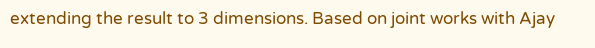extending the result to 3 dimensions. Based on joint works with Ajay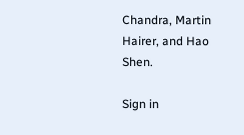Chandra, Martin Hairer, and Hao Shen.

Sign in